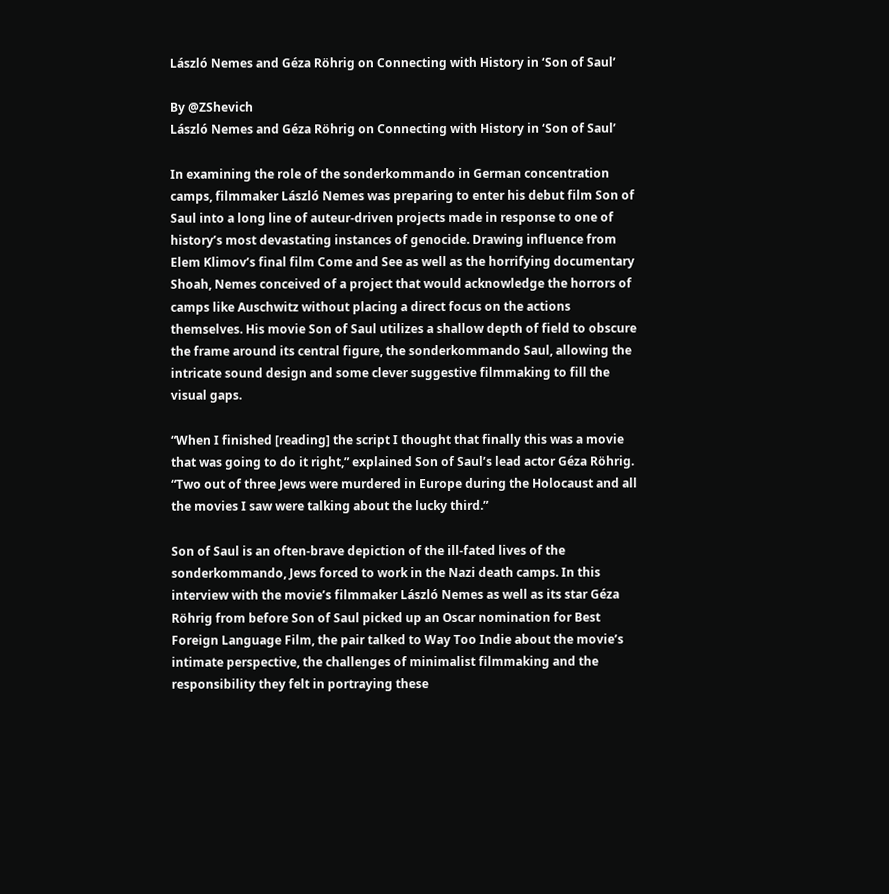László Nemes and Géza Röhrig on Connecting with History in ‘Son of Saul’

By @ZShevich
László Nemes and Géza Röhrig on Connecting with History in ‘Son of Saul’

In examining the role of the sonderkommando in German concentration camps, filmmaker László Nemes was preparing to enter his debut film Son of Saul into a long line of auteur-driven projects made in response to one of history’s most devastating instances of genocide. Drawing influence from Elem Klimov’s final film Come and See as well as the horrifying documentary Shoah, Nemes conceived of a project that would acknowledge the horrors of camps like Auschwitz without placing a direct focus on the actions themselves. His movie Son of Saul utilizes a shallow depth of field to obscure the frame around its central figure, the sonderkommando Saul, allowing the intricate sound design and some clever suggestive filmmaking to fill the visual gaps.

“When I finished [reading] the script I thought that finally this was a movie that was going to do it right,” explained Son of Saul’s lead actor Géza Röhrig. “Two out of three Jews were murdered in Europe during the Holocaust and all the movies I saw were talking about the lucky third.”

Son of Saul is an often-brave depiction of the ill-fated lives of the sonderkommando, Jews forced to work in the Nazi death camps. In this interview with the movie’s filmmaker László Nemes as well as its star Géza Röhrig from before Son of Saul picked up an Oscar nomination for Best Foreign Language Film, the pair talked to Way Too Indie about the movie’s intimate perspective, the challenges of minimalist filmmaking and the responsibility they felt in portraying these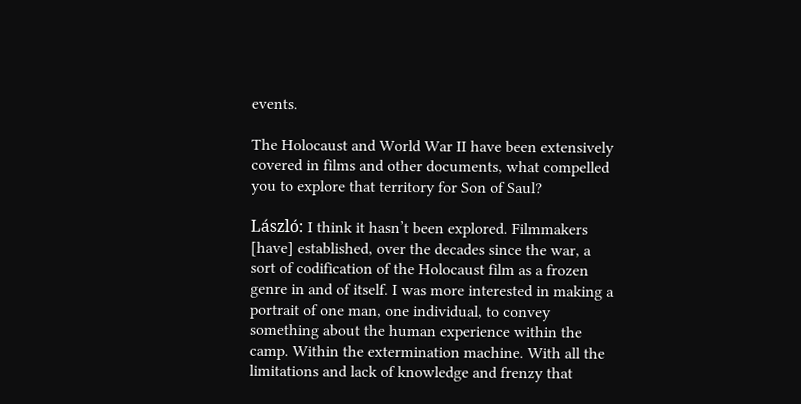events.

The Holocaust and World War II have been extensively covered in films and other documents, what compelled you to explore that territory for Son of Saul?

László: I think it hasn’t been explored. Filmmakers [have] established, over the decades since the war, a sort of codification of the Holocaust film as a frozen genre in and of itself. I was more interested in making a portrait of one man, one individual, to convey something about the human experience within the camp. Within the extermination machine. With all the limitations and lack of knowledge and frenzy that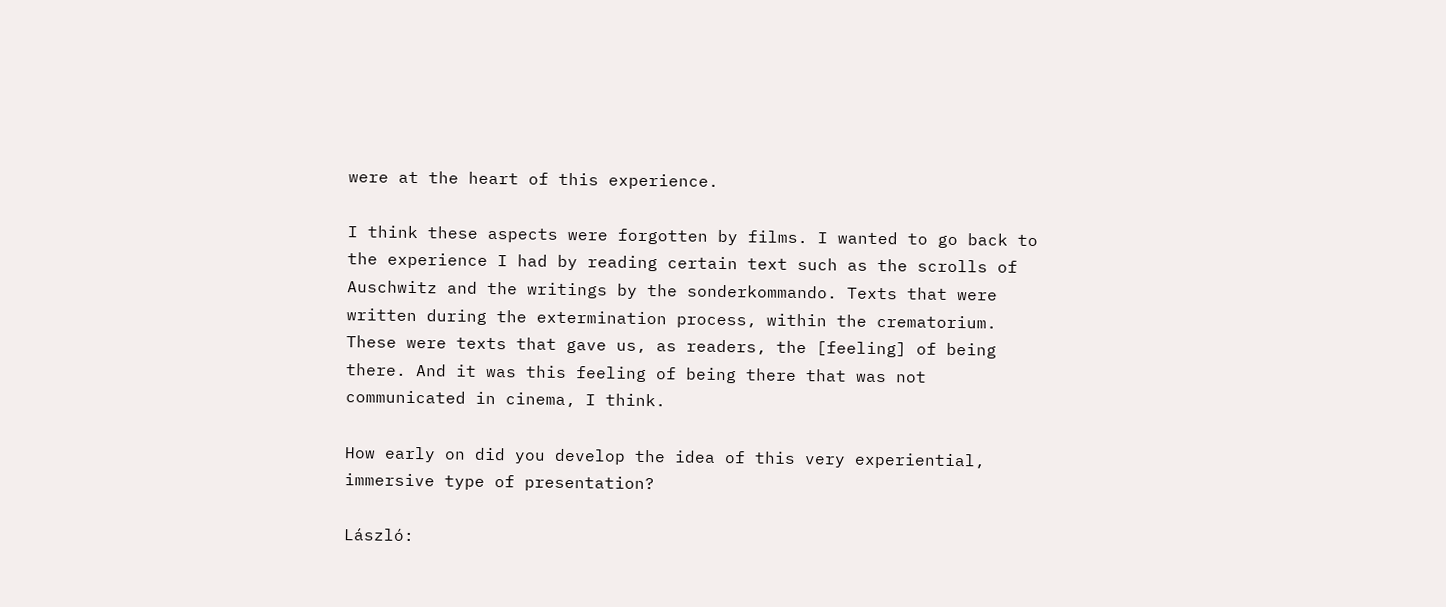were at the heart of this experience.

I think these aspects were forgotten by films. I wanted to go back to the experience I had by reading certain text such as the scrolls of Auschwitz and the writings by the sonderkommando. Texts that were written during the extermination process, within the crematorium. These were texts that gave us, as readers, the [feeling] of being there. And it was this feeling of being there that was not communicated in cinema, I think.

How early on did you develop the idea of this very experiential, immersive type of presentation?

László: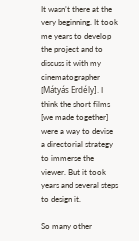It wasn’t there at the very beginning. It took me years to develop the project and to discuss it with my cinematographer [Mátyás Erdély]. I think the short films [we made together] were a way to devise a directorial strategy to immerse the viewer. But it took years and several steps to design it.

So many other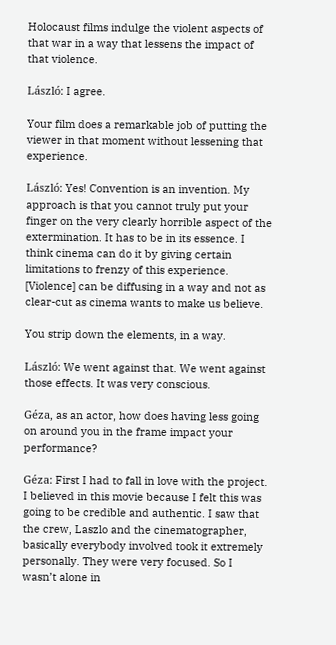Holocaust films indulge the violent aspects of that war in a way that lessens the impact of that violence.

László: I agree.

Your film does a remarkable job of putting the viewer in that moment without lessening that experience.

László: Yes! Convention is an invention. My approach is that you cannot truly put your finger on the very clearly horrible aspect of the extermination. It has to be in its essence. I think cinema can do it by giving certain limitations to frenzy of this experience. [Violence] can be diffusing in a way and not as clear-cut as cinema wants to make us believe.

You strip down the elements, in a way.

László: We went against that. We went against those effects. It was very conscious.

Géza, as an actor, how does having less going on around you in the frame impact your performance?

Géza: First I had to fall in love with the project. I believed in this movie because I felt this was going to be credible and authentic. I saw that the crew, Laszlo and the cinematographer, basically everybody involved took it extremely personally. They were very focused. So I wasn’t alone in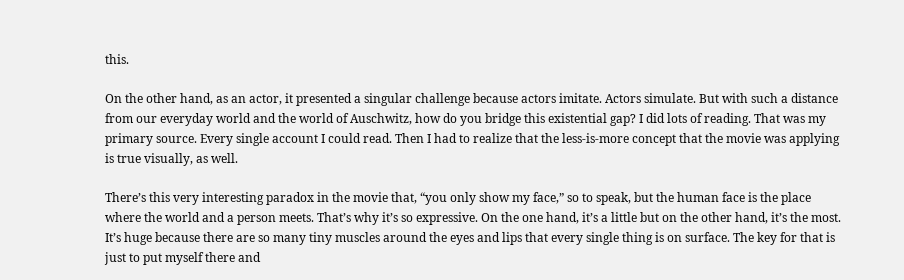this.

On the other hand, as an actor, it presented a singular challenge because actors imitate. Actors simulate. But with such a distance from our everyday world and the world of Auschwitz, how do you bridge this existential gap? I did lots of reading. That was my primary source. Every single account I could read. Then I had to realize that the less-is-more concept that the movie was applying is true visually, as well.

There’s this very interesting paradox in the movie that, “you only show my face,” so to speak, but the human face is the place where the world and a person meets. That’s why it’s so expressive. On the one hand, it’s a little but on the other hand, it’s the most. It’s huge because there are so many tiny muscles around the eyes and lips that every single thing is on surface. The key for that is just to put myself there and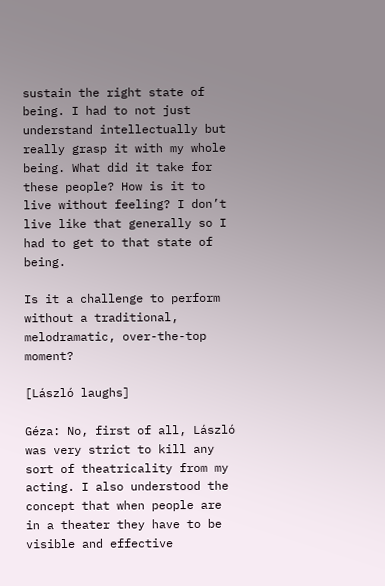sustain the right state of being. I had to not just understand intellectually but really grasp it with my whole being. What did it take for these people? How is it to live without feeling? I don’t live like that generally so I had to get to that state of being.

Is it a challenge to perform without a traditional, melodramatic, over-the-top moment?

[László laughs]

Géza: No, first of all, László was very strict to kill any sort of theatricality from my acting. I also understood the concept that when people are in a theater they have to be visible and effective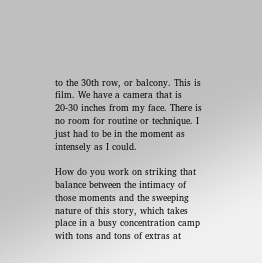to the 30th row, or balcony. This is film. We have a camera that is 20-30 inches from my face. There is no room for routine or technique. I just had to be in the moment as intensely as I could.

How do you work on striking that balance between the intimacy of those moments and the sweeping nature of this story, which takes place in a busy concentration camp with tons and tons of extras at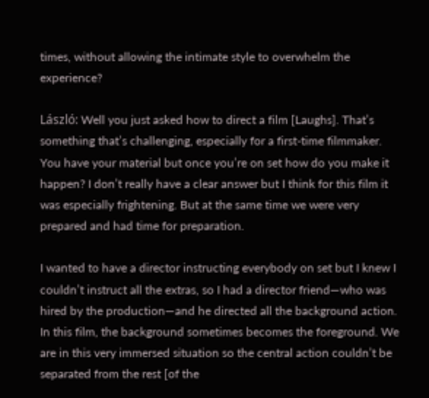times, without allowing the intimate style to overwhelm the experience?

László: Well you just asked how to direct a film [Laughs]. That’s something that’s challenging, especially for a first-time filmmaker. You have your material but once you’re on set how do you make it happen? I don’t really have a clear answer but I think for this film it was especially frightening. But at the same time we were very prepared and had time for preparation.

I wanted to have a director instructing everybody on set but I knew I couldn’t instruct all the extras, so I had a director friend—who was hired by the production—and he directed all the background action. In this film, the background sometimes becomes the foreground. We are in this very immersed situation so the central action couldn’t be separated from the rest [of the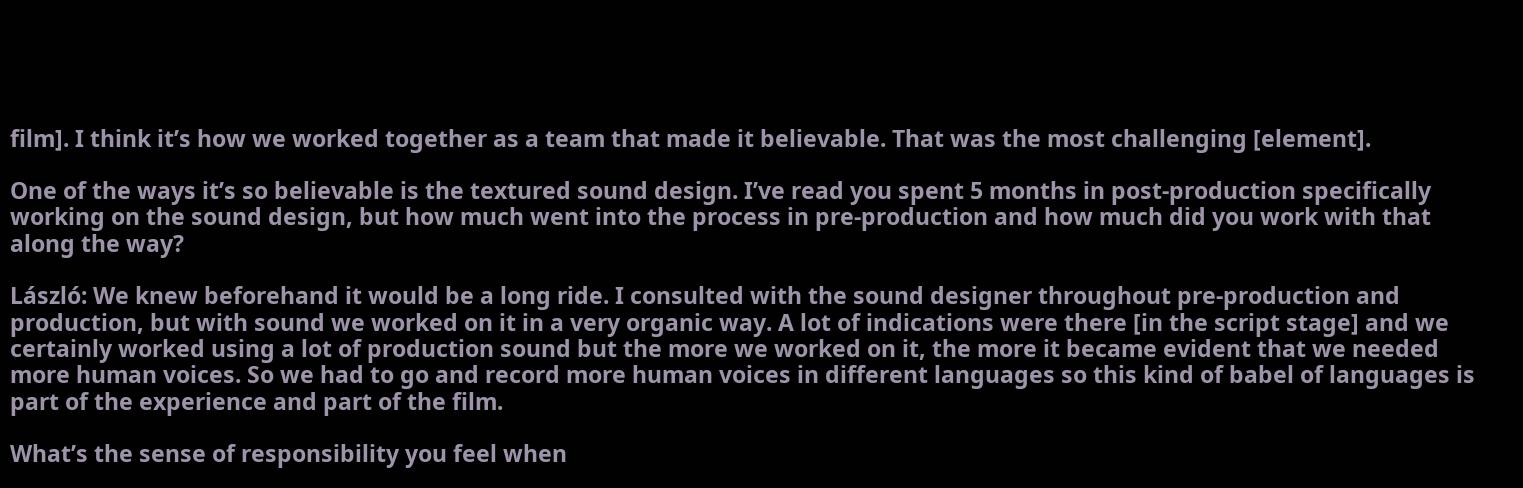film]. I think it’s how we worked together as a team that made it believable. That was the most challenging [element].

One of the ways it’s so believable is the textured sound design. I’ve read you spent 5 months in post-production specifically working on the sound design, but how much went into the process in pre-production and how much did you work with that along the way?

László: We knew beforehand it would be a long ride. I consulted with the sound designer throughout pre-production and production, but with sound we worked on it in a very organic way. A lot of indications were there [in the script stage] and we certainly worked using a lot of production sound but the more we worked on it, the more it became evident that we needed more human voices. So we had to go and record more human voices in different languages so this kind of babel of languages is part of the experience and part of the film.

What’s the sense of responsibility you feel when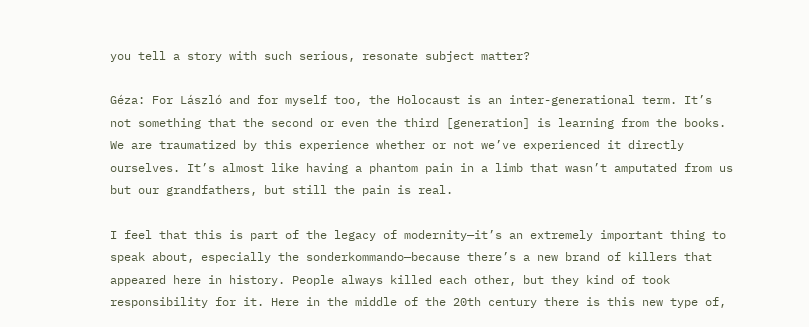you tell a story with such serious, resonate subject matter?

Géza: For László and for myself too, the Holocaust is an inter-generational term. It’s not something that the second or even the third [generation] is learning from the books. We are traumatized by this experience whether or not we’ve experienced it directly ourselves. It’s almost like having a phantom pain in a limb that wasn’t amputated from us but our grandfathers, but still the pain is real.

I feel that this is part of the legacy of modernity—it’s an extremely important thing to speak about, especially the sonderkommando—because there’s a new brand of killers that appeared here in history. People always killed each other, but they kind of took responsibility for it. Here in the middle of the 20th century there is this new type of,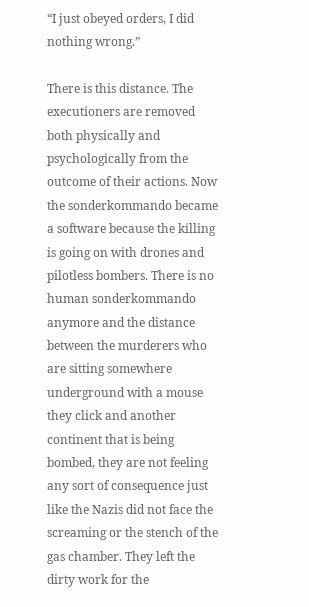“I just obeyed orders, I did nothing wrong.”

There is this distance. The executioners are removed both physically and psychologically from the outcome of their actions. Now the sonderkommando became a software because the killing is going on with drones and pilotless bombers. There is no human sonderkommando anymore and the distance between the murderers who are sitting somewhere underground with a mouse they click and another continent that is being bombed, they are not feeling any sort of consequence just like the Nazis did not face the screaming or the stench of the gas chamber. They left the dirty work for the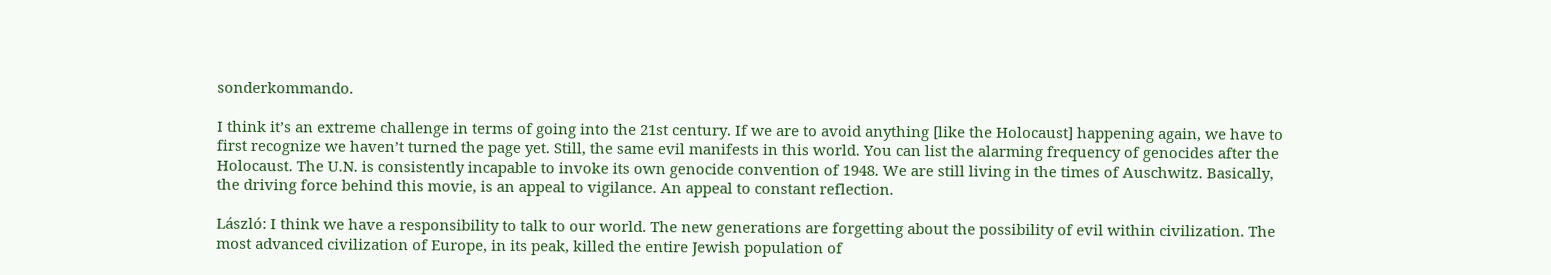sonderkommando.

I think it’s an extreme challenge in terms of going into the 21st century. If we are to avoid anything [like the Holocaust] happening again, we have to first recognize we haven’t turned the page yet. Still, the same evil manifests in this world. You can list the alarming frequency of genocides after the Holocaust. The U.N. is consistently incapable to invoke its own genocide convention of 1948. We are still living in the times of Auschwitz. Basically, the driving force behind this movie, is an appeal to vigilance. An appeal to constant reflection.

László: I think we have a responsibility to talk to our world. The new generations are forgetting about the possibility of evil within civilization. The most advanced civilization of Europe, in its peak, killed the entire Jewish population of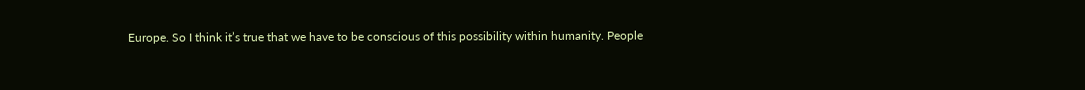Europe. So I think it’s true that we have to be conscious of this possibility within humanity. People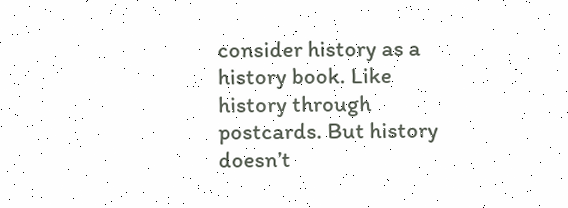consider history as a history book. Like history through postcards. But history doesn’t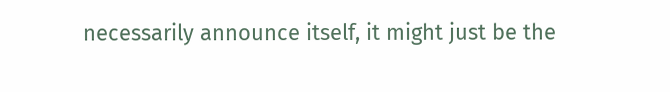necessarily announce itself, it might just be the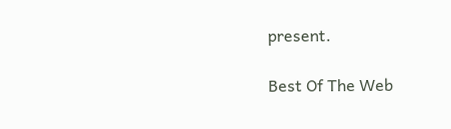present.

Best Of The Web